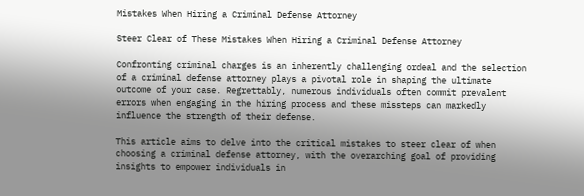Mistakes When Hiring a Criminal Defense Attorney

Steer Clear of These Mistakes When Hiring a Criminal Defense Attorney

Confronting criminal charges is an inherently challenging ordeal and the selection of a criminal defense attorney plays a pivotal role in shaping the ultimate outcome of your case. Regrettably, numerous individuals often commit prevalent errors when engaging in the hiring process and these missteps can markedly influence the strength of their defense.

This article aims to delve into the critical mistakes to steer clear of when choosing a criminal defense attorney, with the overarching goal of providing insights to empower individuals in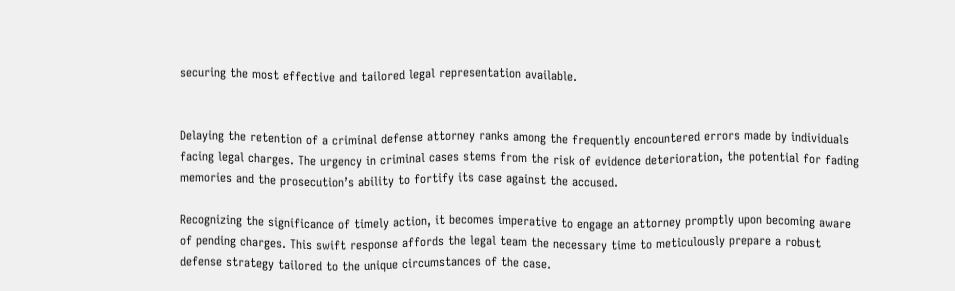securing the most effective and tailored legal representation available.


Delaying the retention of a criminal defense attorney ranks among the frequently encountered errors made by individuals facing legal charges. The urgency in criminal cases stems from the risk of evidence deterioration, the potential for fading memories and the prosecution’s ability to fortify its case against the accused.

Recognizing the significance of timely action, it becomes imperative to engage an attorney promptly upon becoming aware of pending charges. This swift response affords the legal team the necessary time to meticulously prepare a robust defense strategy tailored to the unique circumstances of the case.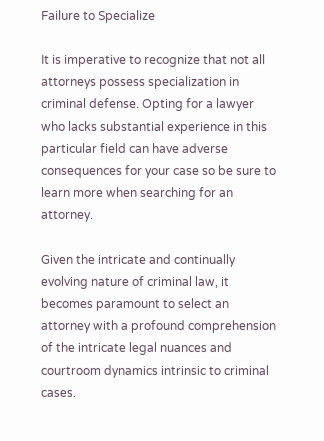Failure to Specialize

It is imperative to recognize that not all attorneys possess specialization in criminal defense. Opting for a lawyer who lacks substantial experience in this particular field can have adverse consequences for your case so be sure to learn more when searching for an attorney.

Given the intricate and continually evolving nature of criminal law, it becomes paramount to select an attorney with a profound comprehension of the intricate legal nuances and courtroom dynamics intrinsic to criminal cases.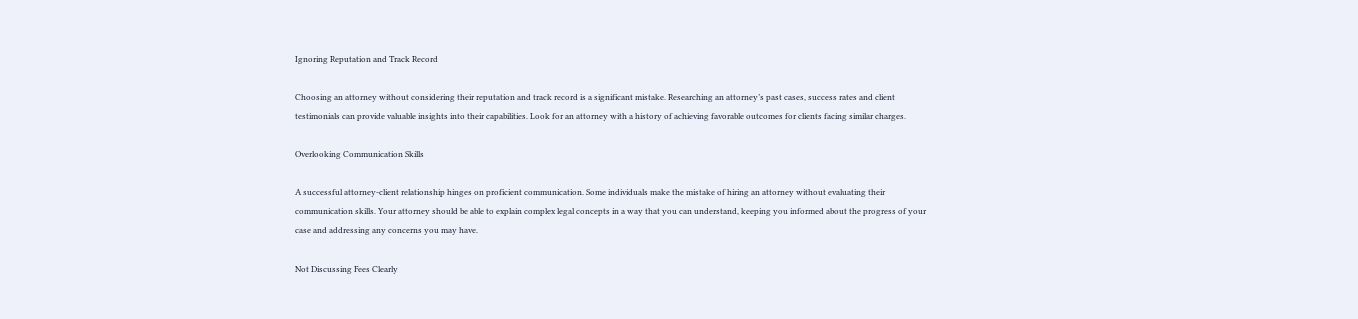Ignoring Reputation and Track Record

Choosing an attorney without considering their reputation and track record is a significant mistake. Researching an attorney’s past cases, success rates and client testimonials can provide valuable insights into their capabilities. Look for an attorney with a history of achieving favorable outcomes for clients facing similar charges.

Overlooking Communication Skills

A successful attorney-client relationship hinges on proficient communication. Some individuals make the mistake of hiring an attorney without evaluating their communication skills. Your attorney should be able to explain complex legal concepts in a way that you can understand, keeping you informed about the progress of your case and addressing any concerns you may have.

Not Discussing Fees Clearly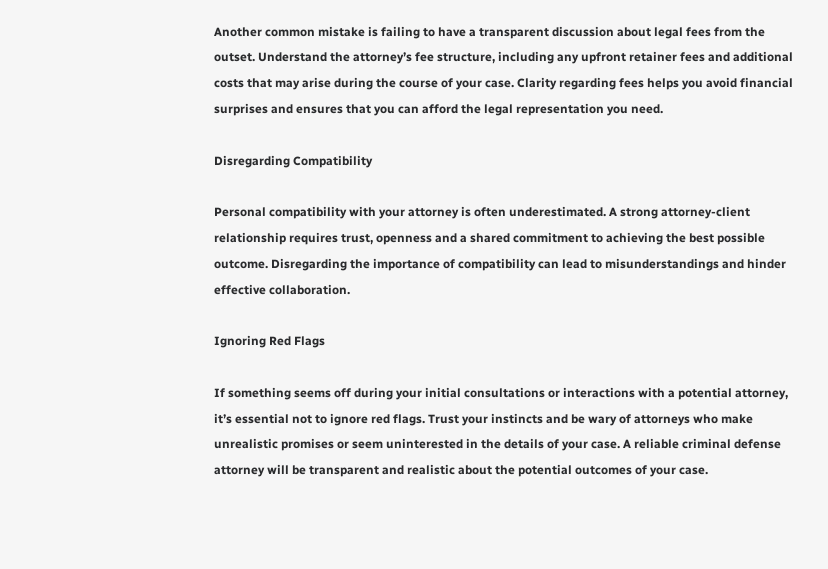Another common mistake is failing to have a transparent discussion about legal fees from the outset. Understand the attorney’s fee structure, including any upfront retainer fees and additional costs that may arise during the course of your case. Clarity regarding fees helps you avoid financial surprises and ensures that you can afford the legal representation you need.

Disregarding Compatibility

Personal compatibility with your attorney is often underestimated. A strong attorney-client relationship requires trust, openness and a shared commitment to achieving the best possible outcome. Disregarding the importance of compatibility can lead to misunderstandings and hinder effective collaboration.

Ignoring Red Flags

If something seems off during your initial consultations or interactions with a potential attorney, it’s essential not to ignore red flags. Trust your instincts and be wary of attorneys who make unrealistic promises or seem uninterested in the details of your case. A reliable criminal defense attorney will be transparent and realistic about the potential outcomes of your case.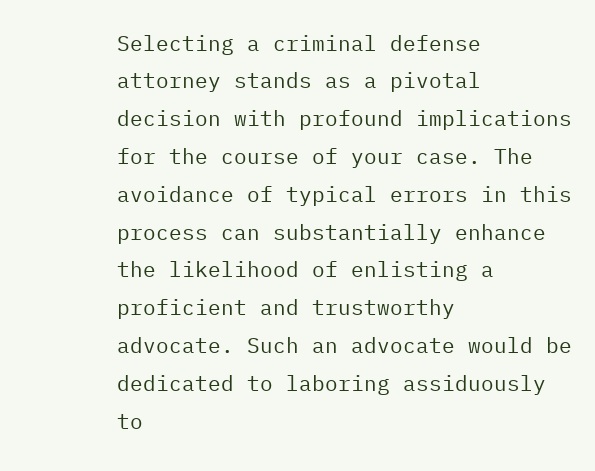Selecting a criminal defense attorney stands as a pivotal decision with profound implications for the course of your case. The avoidance of typical errors in this process can substantially enhance the likelihood of enlisting a proficient and trustworthy advocate. Such an advocate would be dedicated to laboring assiduously to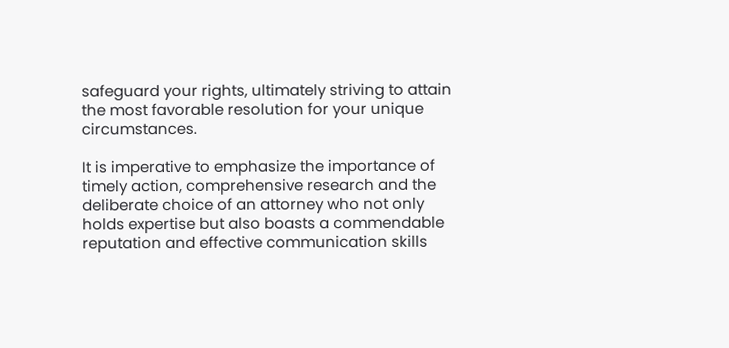safeguard your rights, ultimately striving to attain the most favorable resolution for your unique circumstances.

It is imperative to emphasize the importance of timely action, comprehensive research and the deliberate choice of an attorney who not only holds expertise but also boasts a commendable reputation and effective communication skills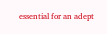essential for an adept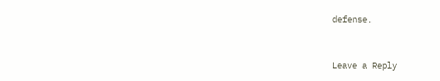defense.


Leave a Reply